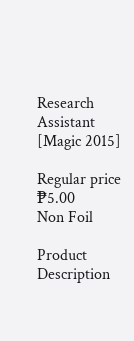Research Assistant [Magic 2015]

Regular price ₱5.00
Non Foil

Product Description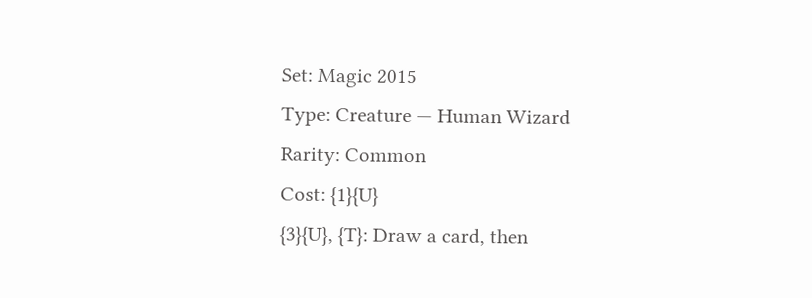Set: Magic 2015
Type: Creature — Human Wizard
Rarity: Common
Cost: {1}{U}
{3}{U}, {T}: Draw a card, then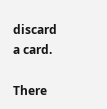discard a card.

There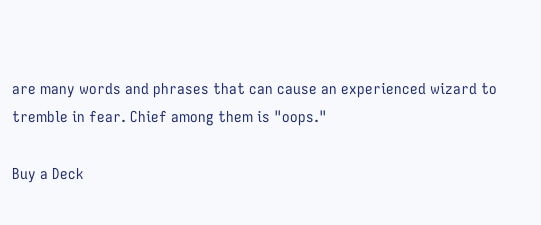are many words and phrases that can cause an experienced wizard to tremble in fear. Chief among them is "oops."

Buy a Deck